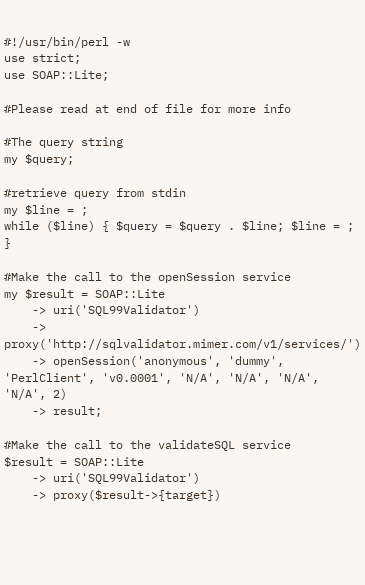#!/usr/bin/perl -w
use strict;
use SOAP::Lite;

#Please read at end of file for more info

#The query string
my $query;

#retrieve query from stdin
my $line = ;
while ($line) { $query = $query . $line; $line = ; }

#Make the call to the openSession service
my $result = SOAP::Lite
    -> uri('SQL99Validator')
    -> proxy('http://sqlvalidator.mimer.com/v1/services/')
    -> openSession('anonymous', 'dummy', 'PerlClient', 'v0.0001', 'N/A', 'N/A', 'N/A', 'N/A', 2)
    -> result;

#Make the call to the validateSQL service
$result = SOAP::Lite
    -> uri('SQL99Validator')
    -> proxy($result->{target})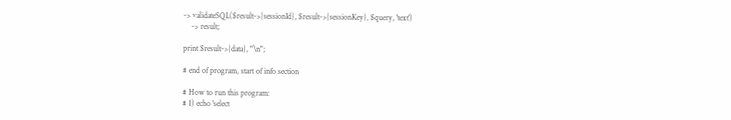-> validateSQL($result->{sessionId}, $result->{sessionKey}, $query, 'text')
    -> result;

print $result->{data}, "\n";

# end of program, start of info section

# How to run this program:
# 1) echo 'select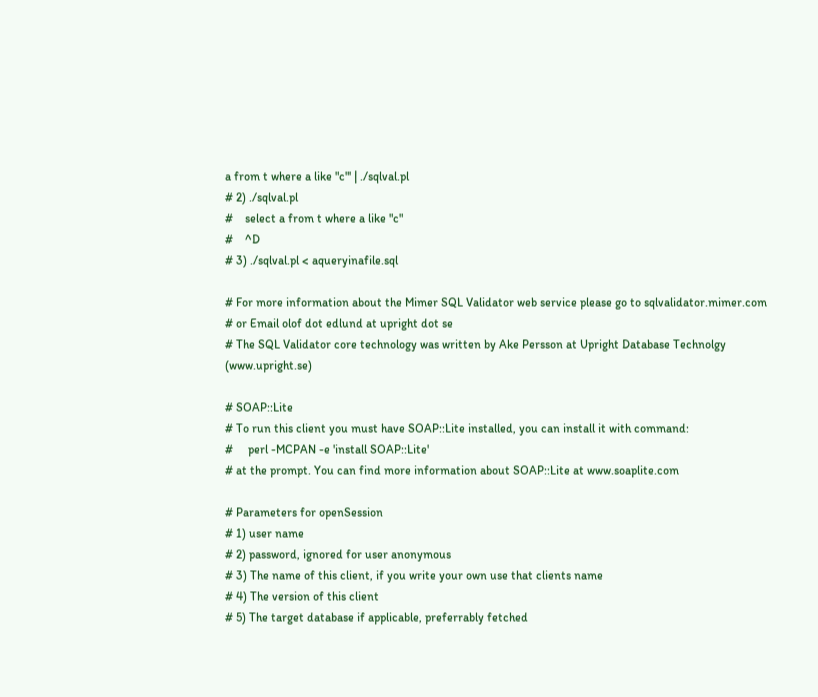a from t where a like "c"' | ./sqlval.pl
# 2) ./sqlval.pl
#    select a from t where a like "c"
#    ^D
# 3) ./sqlval.pl < aqueryinafile.sql

# For more information about the Mimer SQL Validator web service please go to sqlvalidator.mimer.com
# or Email olof dot edlund at upright dot se
# The SQL Validator core technology was written by Ake Persson at Upright Database Technolgy (www.upright.se)

# SOAP::Lite
# To run this client you must have SOAP::Lite installed, you can install it with command:
#     perl -MCPAN -e 'install SOAP::Lite'
# at the prompt. You can find more information about SOAP::Lite at www.soaplite.com

# Parameters for openSession
# 1) user name
# 2) password, ignored for user anonymous
# 3) The name of this client, if you write your own use that clients name
# 4) The version of this client
# 5) The target database if applicable, preferrably fetched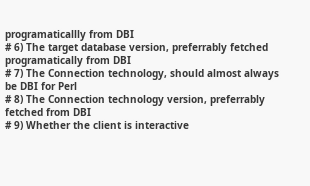programaticallly from DBI
# 6) The target database version, preferrably fetched programatically from DBI
# 7) The Connection technology, should almost always be DBI for Perl
# 8) The Connection technology version, preferrably fetched from DBI
# 9) Whether the client is interactive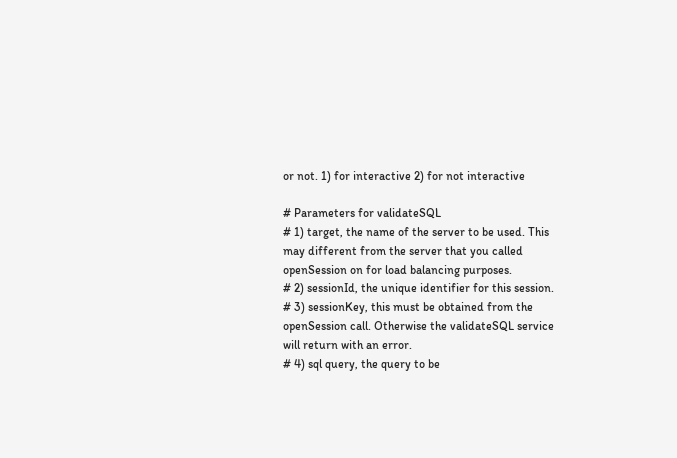or not. 1) for interactive 2) for not interactive

# Parameters for validateSQL
# 1) target, the name of the server to be used. This may different from the server that you called openSession on for load balancing purposes.
# 2) sessionId, the unique identifier for this session.
# 3) sessionKey, this must be obtained from the openSession call. Otherwise the validateSQL service will return with an error.
# 4) sql query, the query to be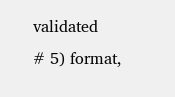validated
# 5) format,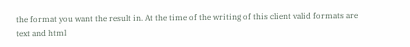the format you want the result in. At the time of the writing of this client valid formats are text and html